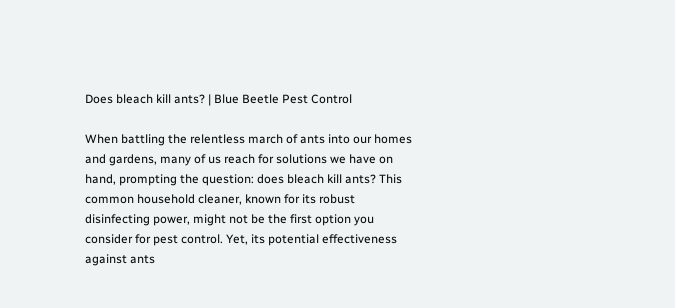Does bleach kill ants? | Blue Beetle Pest Control

When battling the relentless march of ants into our homes and gardens, many of us reach for solutions we have on hand, prompting the question: does bleach kill ants? This common household cleaner, known for its robust disinfecting power, might not be the first option you consider for pest control. Yet, its potential effectiveness against ants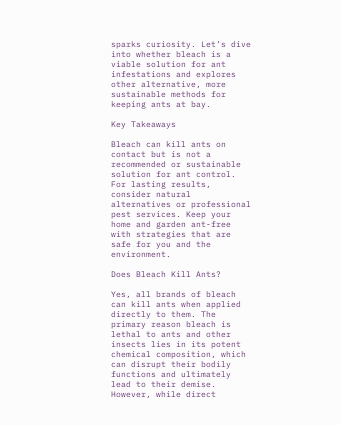sparks curiosity. Let’s dive into whether bleach is a viable solution for ant infestations and explores other alternative, more sustainable methods for keeping ants at bay.

Key Takeaways

Bleach can kill ants on contact but is not a recommended or sustainable solution for ant control. For lasting results, consider natural alternatives or professional pest services. Keep your home and garden ant-free with strategies that are safe for you and the environment.

Does Bleach Kill Ants?

Yes, all brands of bleach can kill ants when applied directly to them. The primary reason bleach is lethal to ants and other insects lies in its potent chemical composition, which can disrupt their bodily functions and ultimately lead to their demise. However, while direct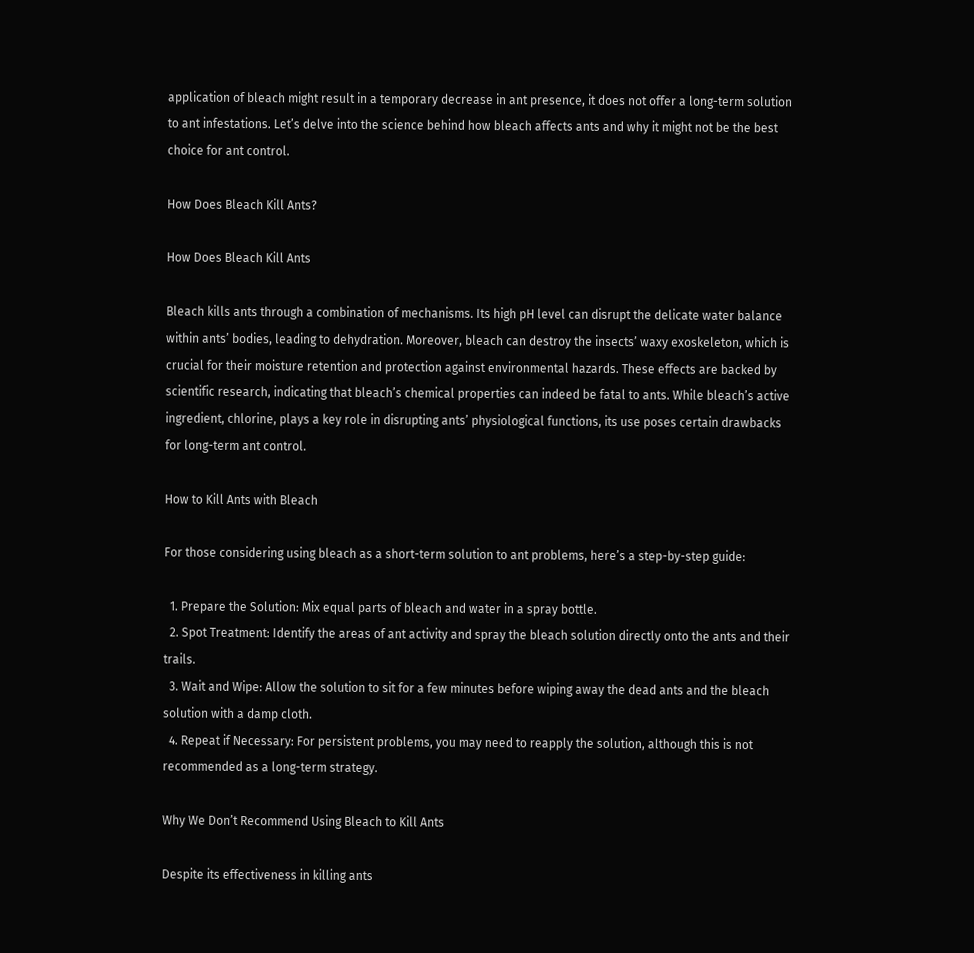application of bleach might result in a temporary decrease in ant presence, it does not offer a long-term solution to ant infestations. Let’s delve into the science behind how bleach affects ants and why it might not be the best choice for ant control.

How Does Bleach Kill Ants?

How Does Bleach Kill Ants

Bleach kills ants through a combination of mechanisms. Its high pH level can disrupt the delicate water balance within ants’ bodies, leading to dehydration. Moreover, bleach can destroy the insects’ waxy exoskeleton, which is crucial for their moisture retention and protection against environmental hazards. These effects are backed by scientific research, indicating that bleach’s chemical properties can indeed be fatal to ants. While bleach’s active ingredient, chlorine, plays a key role in disrupting ants’ physiological functions, its use poses certain drawbacks for long-term ant control.

How to Kill Ants with Bleach

For those considering using bleach as a short-term solution to ant problems, here’s a step-by-step guide:

  1. Prepare the Solution: Mix equal parts of bleach and water in a spray bottle.
  2. Spot Treatment: Identify the areas of ant activity and spray the bleach solution directly onto the ants and their trails.
  3. Wait and Wipe: Allow the solution to sit for a few minutes before wiping away the dead ants and the bleach solution with a damp cloth.
  4. Repeat if Necessary: For persistent problems, you may need to reapply the solution, although this is not recommended as a long-term strategy.

Why We Don’t Recommend Using Bleach to Kill Ants

Despite its effectiveness in killing ants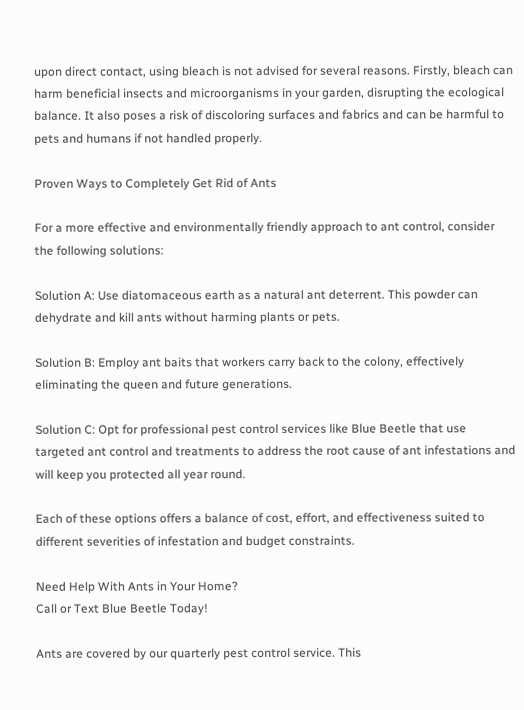upon direct contact, using bleach is not advised for several reasons. Firstly, bleach can harm beneficial insects and microorganisms in your garden, disrupting the ecological balance. It also poses a risk of discoloring surfaces and fabrics and can be harmful to pets and humans if not handled properly.

Proven Ways to Completely Get Rid of Ants

For a more effective and environmentally friendly approach to ant control, consider the following solutions:

Solution A: Use diatomaceous earth as a natural ant deterrent. This powder can dehydrate and kill ants without harming plants or pets.

Solution B: Employ ant baits that workers carry back to the colony, effectively eliminating the queen and future generations.

Solution C: Opt for professional pest control services like Blue Beetle that use targeted ant control and treatments to address the root cause of ant infestations and will keep you protected all year round.

Each of these options offers a balance of cost, effort, and effectiveness suited to different severities of infestation and budget constraints.

Need Help With Ants in Your Home?
Call or Text Blue Beetle Today!

Ants are covered by our quarterly pest control service. This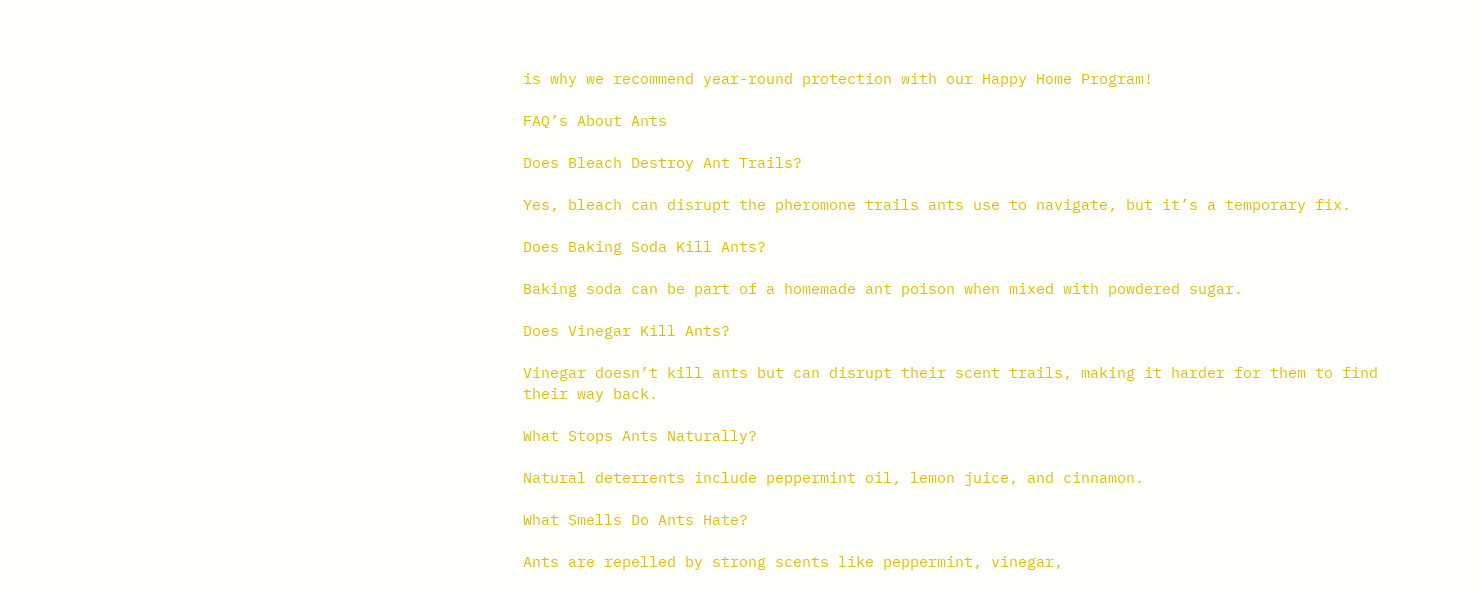is why we recommend year-round protection with our Happy Home Program!

FAQ’s About Ants

Does Bleach Destroy Ant Trails?

Yes, bleach can disrupt the pheromone trails ants use to navigate, but it’s a temporary fix.

Does Baking Soda Kill Ants?

Baking soda can be part of a homemade ant poison when mixed with powdered sugar.

Does Vinegar Kill Ants?

Vinegar doesn’t kill ants but can disrupt their scent trails, making it harder for them to find their way back.

What Stops Ants Naturally?

Natural deterrents include peppermint oil, lemon juice, and cinnamon.

What Smells Do Ants Hate?

Ants are repelled by strong scents like peppermint, vinegar,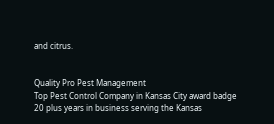and citrus.


Quality Pro Pest Management
Top Pest Control Company in Kansas City award badge
20 plus years in business serving the Kansas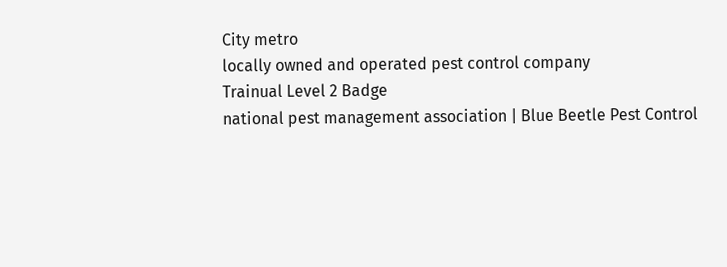City metro
locally owned and operated pest control company
Trainual Level 2 Badge
national pest management association | Blue Beetle Pest Control